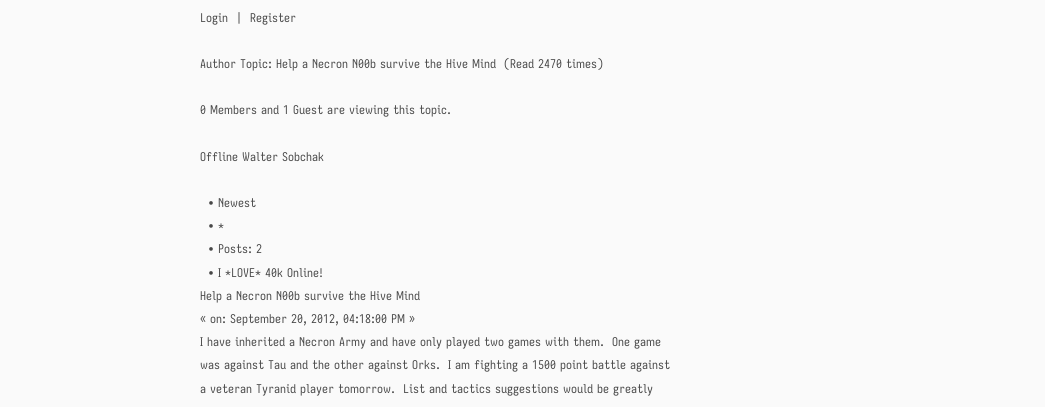Login  |  Register

Author Topic: Help a Necron N00b survive the Hive Mind  (Read 2470 times)

0 Members and 1 Guest are viewing this topic.

Offline Walter Sobchak

  • Newest
  • *
  • Posts: 2
  • I *LOVE* 40k Online!
Help a Necron N00b survive the Hive Mind
« on: September 20, 2012, 04:18:00 PM »
I have inherited a Necron Army and have only played two games with them.  One game was against Tau and the other against Orks.  I am fighting a 1500 point battle against a veteran Tyranid player tomorrow.  List and tactics suggestions would be greatly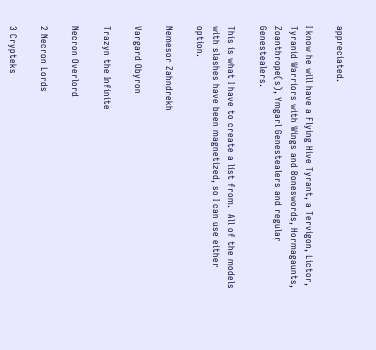appreciated.

I know he will have a Flying Hive Tyrant, a Tervigon, Lictor, Tyranid Warriors with Wings and Boneswords, Hormagaunts, Zoanthrope(s), Ymgarl Genestealers and regular Genestealers.

This is what I have to create a list from.  All of the models with slashes have been magnetized, so I can use either option.

Nemesor Zahndrekh

Vargard Obyron

Trazyn the Infinite

Necron Overlord

2 Necron Lords

3 Crypteks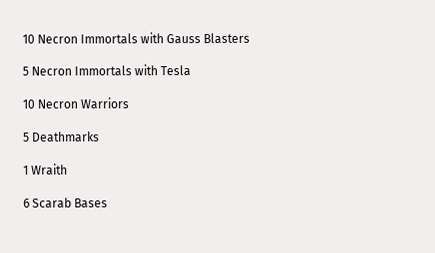10 Necron Immortals with Gauss Blasters

5 Necron Immortals with Tesla

10 Necron Warriors

5 Deathmarks

1 Wraith

6 Scarab Bases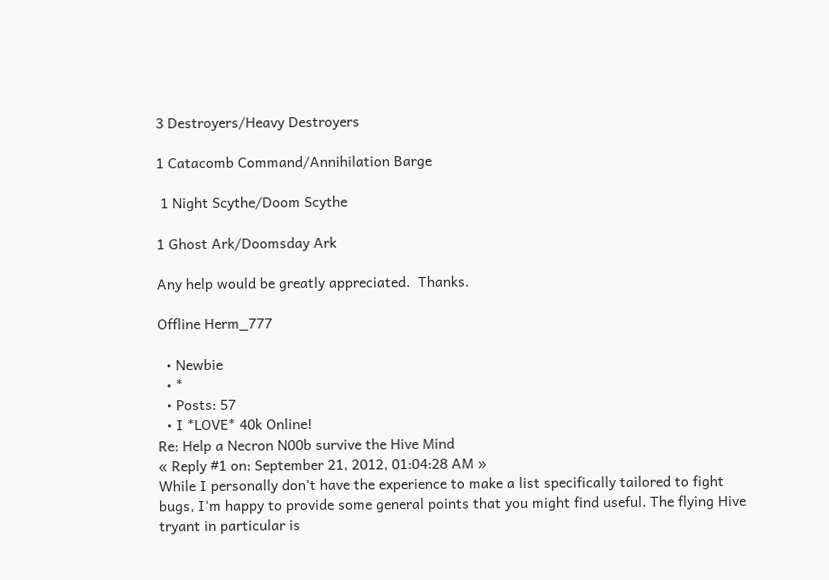3 Destroyers/Heavy Destroyers

1 Catacomb Command/Annihilation Barge

 1 Night Scythe/Doom Scythe

1 Ghost Ark/Doomsday Ark

Any help would be greatly appreciated.  Thanks.

Offline Herm_777

  • Newbie
  • *
  • Posts: 57
  • I *LOVE* 40k Online!
Re: Help a Necron N00b survive the Hive Mind
« Reply #1 on: September 21, 2012, 01:04:28 AM »
While I personally don't have the experience to make a list specifically tailored to fight bugs, I'm happy to provide some general points that you might find useful. The flying Hive tryant in particular is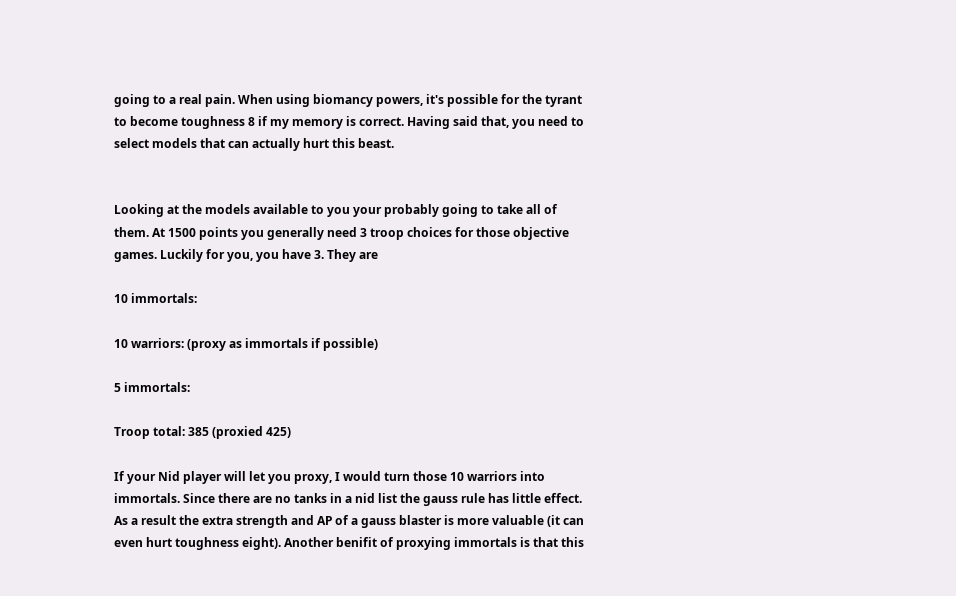going to a real pain. When using biomancy powers, it's possible for the tyrant to become toughness 8 if my memory is correct. Having said that, you need to select models that can actually hurt this beast.


Looking at the models available to you your probably going to take all of them. At 1500 points you generally need 3 troop choices for those objective games. Luckily for you, you have 3. They are

10 immortals:

10 warriors: (proxy as immortals if possible)

5 immortals:

Troop total: 385 (proxied 425)

If your Nid player will let you proxy, I would turn those 10 warriors into immortals. Since there are no tanks in a nid list the gauss rule has little effect. As a result the extra strength and AP of a gauss blaster is more valuable (it can even hurt toughness eight). Another benifit of proxying immortals is that this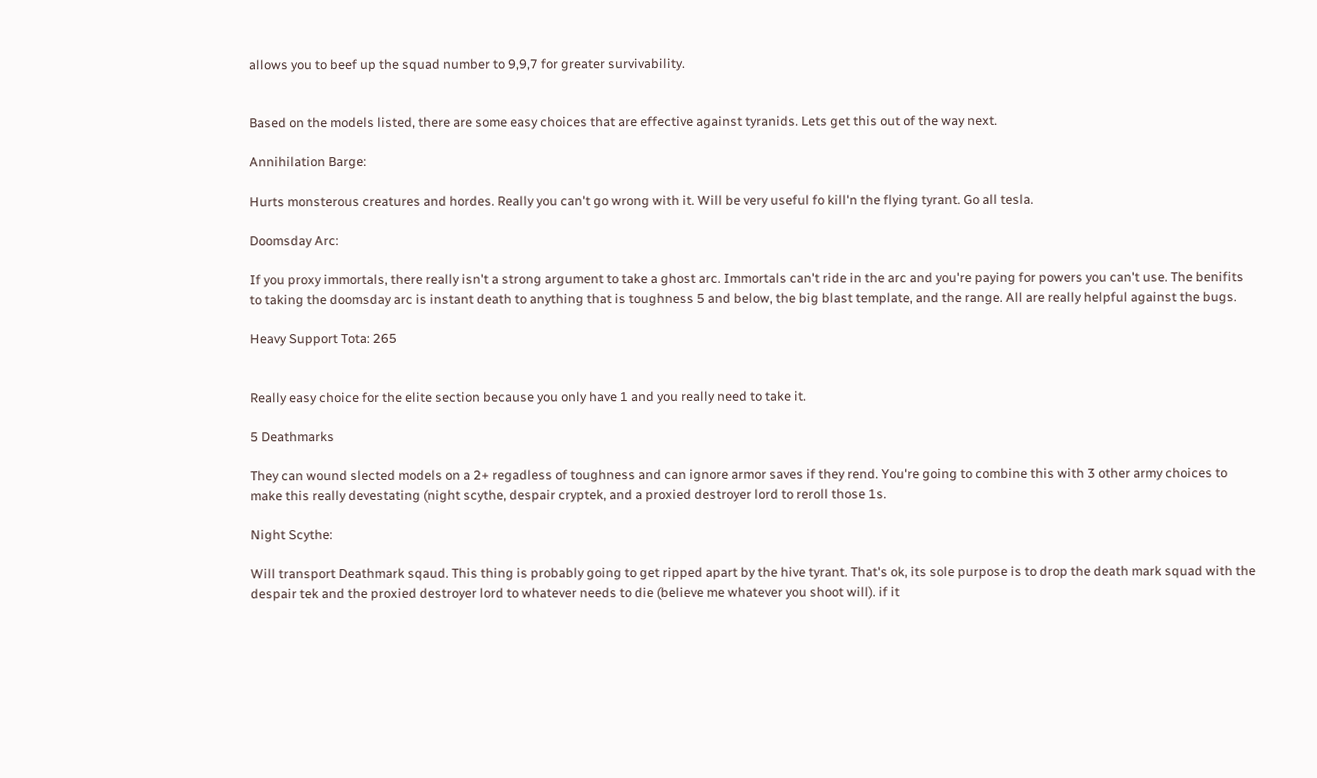allows you to beef up the squad number to 9,9,7 for greater survivability.


Based on the models listed, there are some easy choices that are effective against tyranids. Lets get this out of the way next.

Annihilation Barge:

Hurts monsterous creatures and hordes. Really you can't go wrong with it. Will be very useful fo kill'n the flying tyrant. Go all tesla.

Doomsday Arc:

If you proxy immortals, there really isn't a strong argument to take a ghost arc. Immortals can't ride in the arc and you're paying for powers you can't use. The benifits to taking the doomsday arc is instant death to anything that is toughness 5 and below, the big blast template, and the range. All are really helpful against the bugs.

Heavy Support Tota: 265


Really easy choice for the elite section because you only have 1 and you really need to take it.

5 Deathmarks

They can wound slected models on a 2+ regadless of toughness and can ignore armor saves if they rend. You're going to combine this with 3 other army choices to make this really devestating (night scythe, despair cryptek, and a proxied destroyer lord to reroll those 1s.

Night Scythe:

Will transport Deathmark sqaud. This thing is probably going to get ripped apart by the hive tyrant. That's ok, its sole purpose is to drop the death mark squad with the despair tek and the proxied destroyer lord to whatever needs to die (believe me whatever you shoot will). if it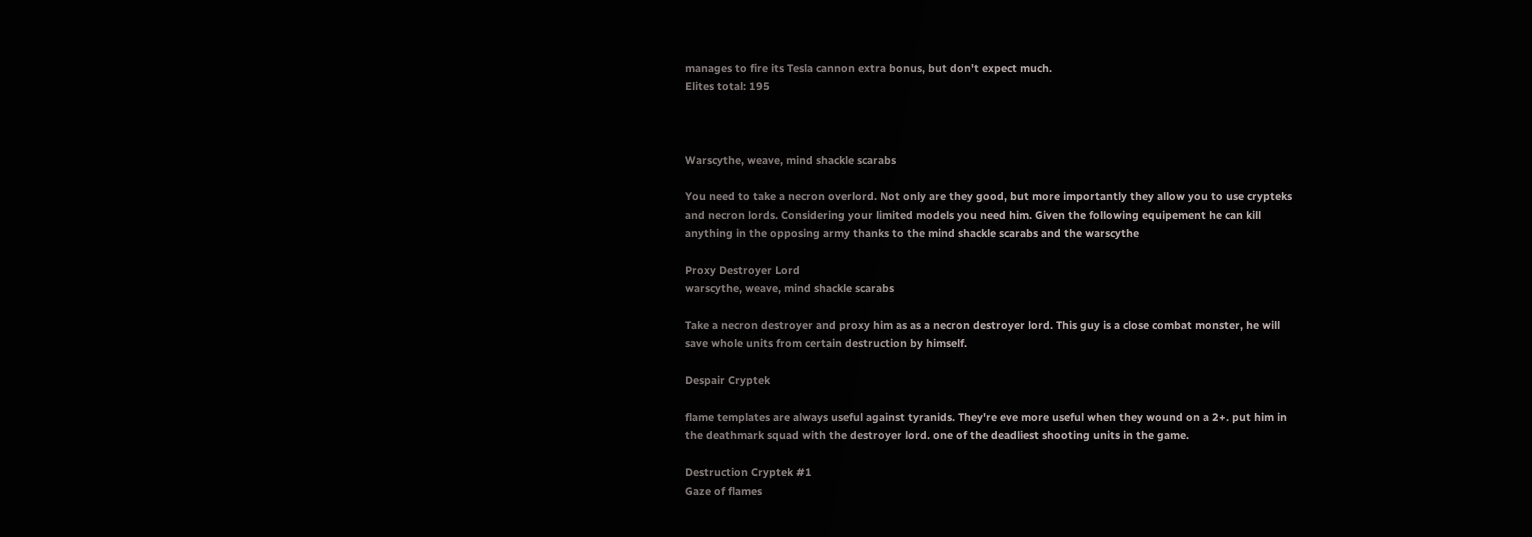manages to fire its Tesla cannon extra bonus, but don't expect much.
Elites total: 195



Warscythe, weave, mind shackle scarabs

You need to take a necron overlord. Not only are they good, but more importantly they allow you to use crypteks and necron lords. Considering your limited models you need him. Given the following equipement he can kill anything in the opposing army thanks to the mind shackle scarabs and the warscythe

Proxy Destroyer Lord
warscythe, weave, mind shackle scarabs

Take a necron destroyer and proxy him as as a necron destroyer lord. This guy is a close combat monster, he will save whole units from certain destruction by himself.

Despair Cryptek

flame templates are always useful against tyranids. They're eve more useful when they wound on a 2+. put him in the deathmark squad with the destroyer lord. one of the deadliest shooting units in the game.

Destruction Cryptek #1
Gaze of flames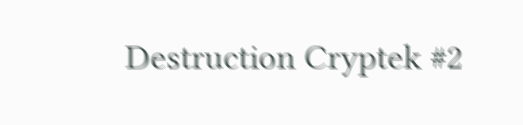Destruction Cryptek #2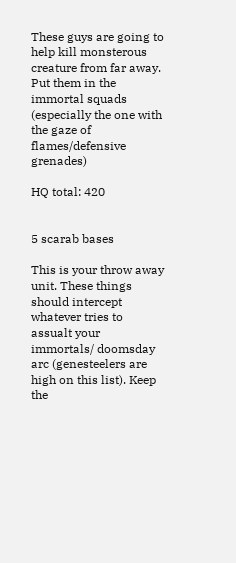These guys are going to help kill monsterous creature from far away. Put them in the immortal squads (especially the one with the gaze of flames/defensive grenades)

HQ total: 420


5 scarab bases

This is your throw away unit. These things should intercept whatever tries to assualt your immortals/ doomsday arc (genesteelers are high on this list). Keep the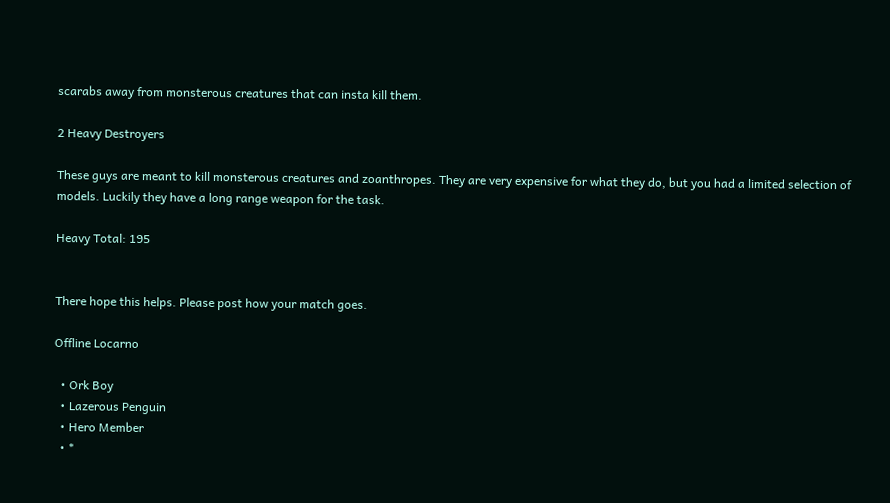scarabs away from monsterous creatures that can insta kill them.

2 Heavy Destroyers

These guys are meant to kill monsterous creatures and zoanthropes. They are very expensive for what they do, but you had a limited selection of models. Luckily they have a long range weapon for the task.

Heavy Total: 195


There hope this helps. Please post how your match goes.

Offline Locarno

  • Ork Boy
  • Lazerous Penguin
  • Hero Member
  • *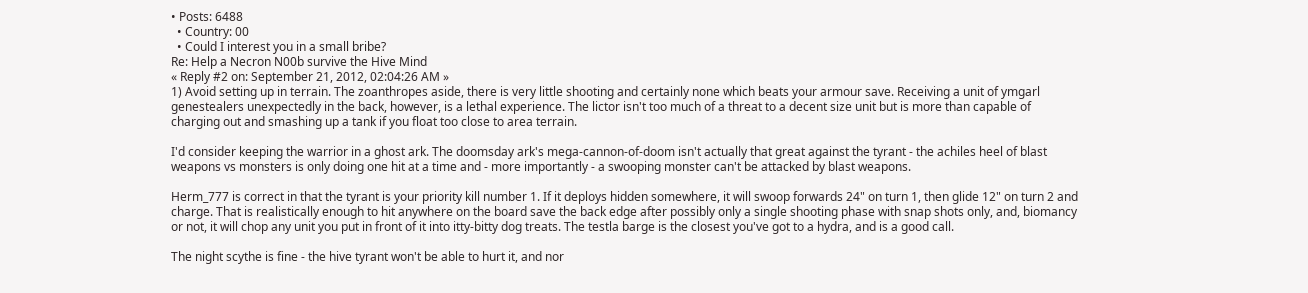• Posts: 6488
  • Country: 00
  • Could I interest you in a small bribe?
Re: Help a Necron N00b survive the Hive Mind
« Reply #2 on: September 21, 2012, 02:04:26 AM »
1) Avoid setting up in terrain. The zoanthropes aside, there is very little shooting and certainly none which beats your armour save. Receiving a unit of ymgarl genestealers unexpectedly in the back, however, is a lethal experience. The lictor isn't too much of a threat to a decent size unit but is more than capable of charging out and smashing up a tank if you float too close to area terrain.

I'd consider keeping the warrior in a ghost ark. The doomsday ark's mega-cannon-of-doom isn't actually that great against the tyrant - the achiles heel of blast weapons vs monsters is only doing one hit at a time and - more importantly - a swooping monster can't be attacked by blast weapons.

Herm_777 is correct in that the tyrant is your priority kill number 1. If it deploys hidden somewhere, it will swoop forwards 24" on turn 1, then glide 12" on turn 2 and charge. That is realistically enough to hit anywhere on the board save the back edge after possibly only a single shooting phase with snap shots only, and, biomancy or not, it will chop any unit you put in front of it into itty-bitty dog treats. The testla barge is the closest you've got to a hydra, and is a good call.

The night scythe is fine - the hive tyrant won't be able to hurt it, and nor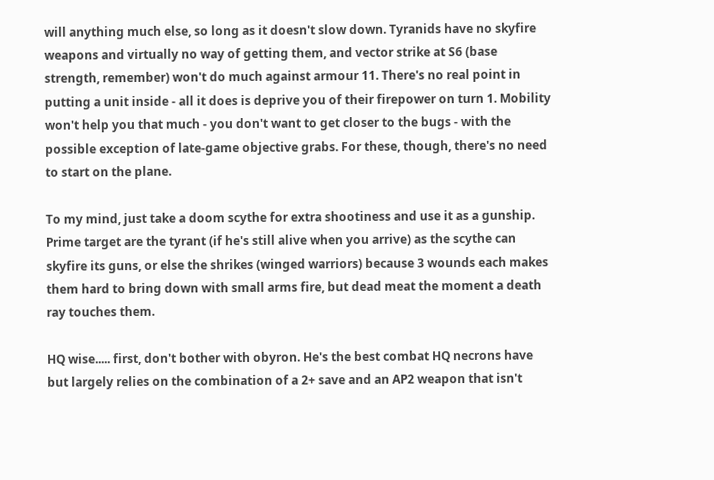will anything much else, so long as it doesn't slow down. Tyranids have no skyfire weapons and virtually no way of getting them, and vector strike at S6 (base strength, remember) won't do much against armour 11. There's no real point in putting a unit inside - all it does is deprive you of their firepower on turn 1. Mobility won't help you that much - you don't want to get closer to the bugs - with the possible exception of late-game objective grabs. For these, though, there's no need to start on the plane.

To my mind, just take a doom scythe for extra shootiness and use it as a gunship. Prime target are the tyrant (if he's still alive when you arrive) as the scythe can skyfire its guns, or else the shrikes (winged warriors) because 3 wounds each makes them hard to bring down with small arms fire, but dead meat the moment a death ray touches them.

HQ wise..... first, don't bother with obyron. He's the best combat HQ necrons have but largely relies on the combination of a 2+ save and an AP2 weapon that isn't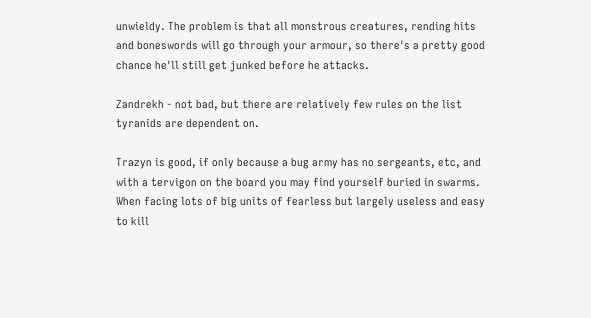unwieldy. The problem is that all monstrous creatures, rending hits and boneswords will go through your armour, so there's a pretty good chance he'll still get junked before he attacks.

Zandrekh - not bad, but there are relatively few rules on the list tyranids are dependent on.

Trazyn is good, if only because a bug army has no sergeants, etc, and with a tervigon on the board you may find yourself buried in swarms. When facing lots of big units of fearless but largely useless and easy to kill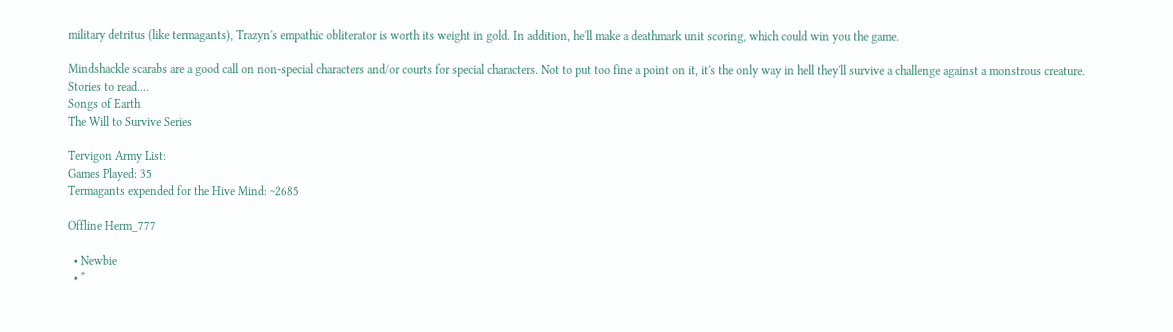military detritus (like termagants), Trazyn's empathic obliterator is worth its weight in gold. In addition, he'll make a deathmark unit scoring, which could win you the game.

Mindshackle scarabs are a good call on non-special characters and/or courts for special characters. Not to put too fine a point on it, it's the only way in hell they'll survive a challenge against a monstrous creature.
Stories to read....
Songs of Earth
The Will to Survive Series

Tervigon Army List:
Games Played: 35
Termagants expended for the Hive Mind: ~2685

Offline Herm_777

  • Newbie
  • *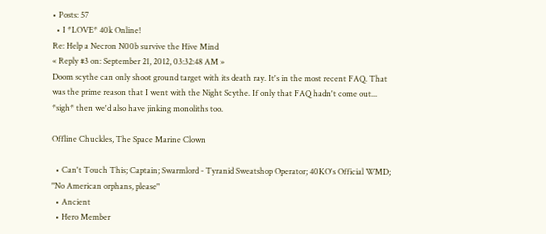• Posts: 57
  • I *LOVE* 40k Online!
Re: Help a Necron N00b survive the Hive Mind
« Reply #3 on: September 21, 2012, 03:32:48 AM »
Doom scythe can only shoot ground target with its death ray. It's in the most recent FAQ. That was the prime reason that I went with the Night Scythe. If only that FAQ hadn't come out... *sigh* then we'd also have jinking monoliths too.

Offline Chuckles, The Space Marine Clown

  • Can't Touch This; Captain; Swarmlord - Tyranid Sweatshop Operator; 40KO's Official WMD; "No American orphans, please"
  • Ancient
  • Hero Member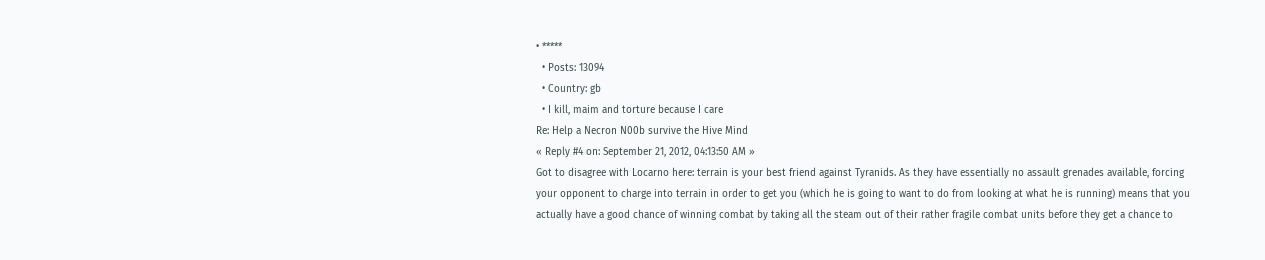• *****
  • Posts: 13094
  • Country: gb
  • I kill, maim and torture because I care
Re: Help a Necron N00b survive the Hive Mind
« Reply #4 on: September 21, 2012, 04:13:50 AM »
Got to disagree with Locarno here: terrain is your best friend against Tyranids. As they have essentially no assault grenades available, forcing your opponent to charge into terrain in order to get you (which he is going to want to do from looking at what he is running) means that you actually have a good chance of winning combat by taking all the steam out of their rather fragile combat units before they get a chance to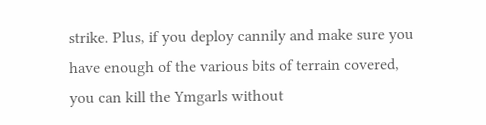strike. Plus, if you deploy cannily and make sure you have enough of the various bits of terrain covered, you can kill the Ymgarls without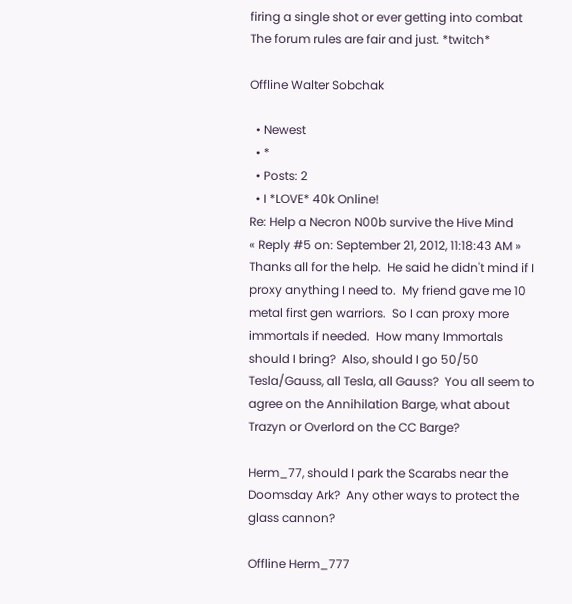firing a single shot or ever getting into combat
The forum rules are fair and just. *twitch*

Offline Walter Sobchak

  • Newest
  • *
  • Posts: 2
  • I *LOVE* 40k Online!
Re: Help a Necron N00b survive the Hive Mind
« Reply #5 on: September 21, 2012, 11:18:43 AM »
Thanks all for the help.  He said he didn't mind if I proxy anything I need to.  My friend gave me 10 metal first gen warriors.  So I can proxy more immortals if needed.  How many Immortals should I bring?  Also, should I go 50/50 Tesla/Gauss, all Tesla, all Gauss?  You all seem to agree on the Annihilation Barge, what about Trazyn or Overlord on the CC Barge?

Herm_77, should I park the Scarabs near the Doomsday Ark?  Any other ways to protect the glass cannon?

Offline Herm_777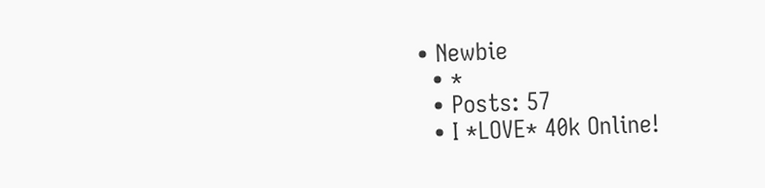• Newbie
  • *
  • Posts: 57
  • I *LOVE* 40k Online!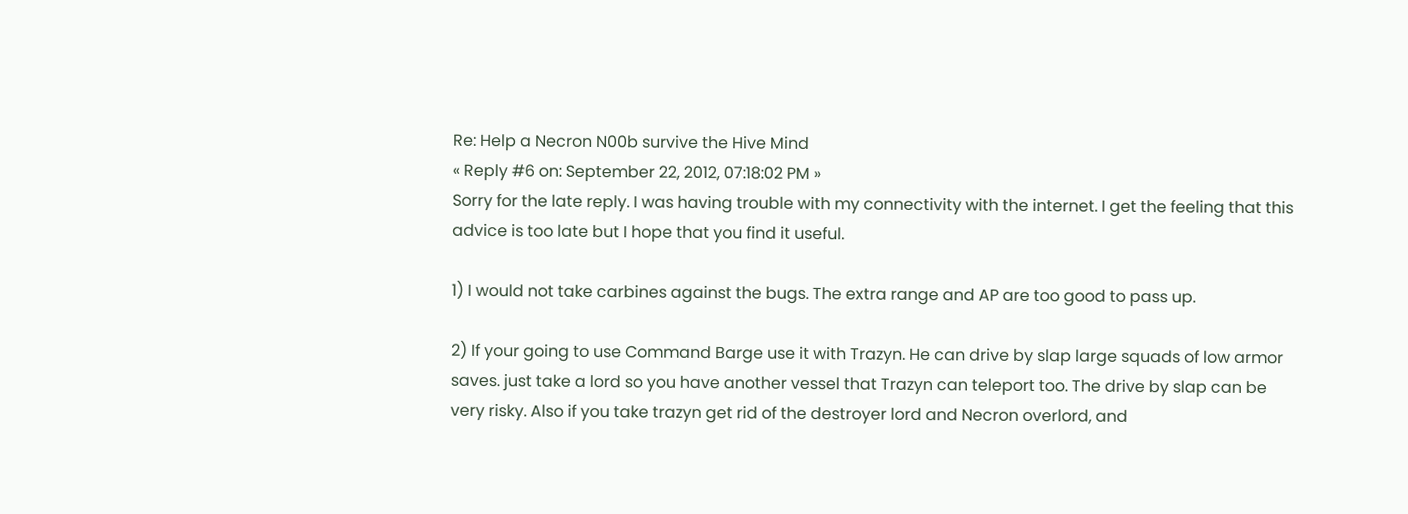Re: Help a Necron N00b survive the Hive Mind
« Reply #6 on: September 22, 2012, 07:18:02 PM »
Sorry for the late reply. I was having trouble with my connectivity with the internet. I get the feeling that this advice is too late but I hope that you find it useful.

1) I would not take carbines against the bugs. The extra range and AP are too good to pass up.

2) If your going to use Command Barge use it with Trazyn. He can drive by slap large squads of low armor saves. just take a lord so you have another vessel that Trazyn can teleport too. The drive by slap can be very risky. Also if you take trazyn get rid of the destroyer lord and Necron overlord, and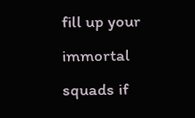fill up your immortal squads if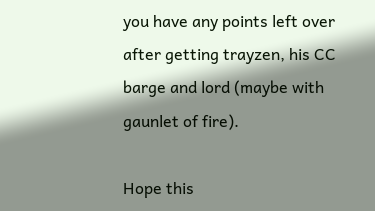you have any points left over after getting trayzen, his CC barge and lord (maybe with gaunlet of fire).

Hope this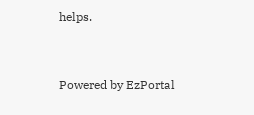helps.


Powered by EzPortal